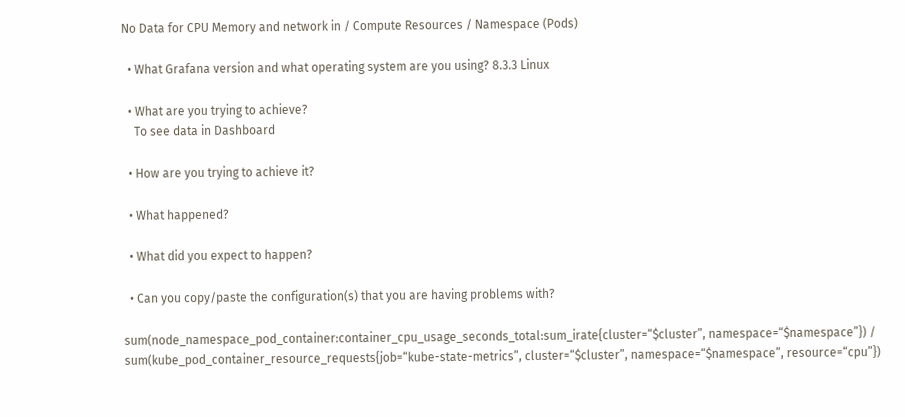No Data for CPU Memory and network in / Compute Resources / Namespace (Pods)

  • What Grafana version and what operating system are you using? 8.3.3 Linux

  • What are you trying to achieve?
    To see data in Dashboard

  • How are you trying to achieve it?

  • What happened?

  • What did you expect to happen?

  • Can you copy/paste the configuration(s) that you are having problems with?

sum(node_namespace_pod_container:container_cpu_usage_seconds_total:sum_irate{cluster=“$cluster”, namespace=“$namespace”}) / sum(kube_pod_container_resource_requests{job=“kube-state-metrics”, cluster=“$cluster”, namespace=“$namespace”, resource=“cpu”})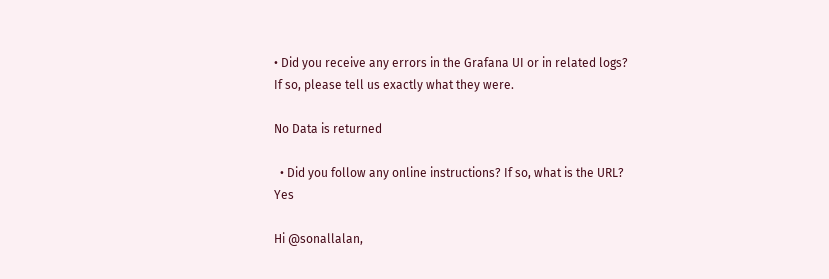• Did you receive any errors in the Grafana UI or in related logs? If so, please tell us exactly what they were.

No Data is returned

  • Did you follow any online instructions? If so, what is the URL? Yes

Hi @sonallalan,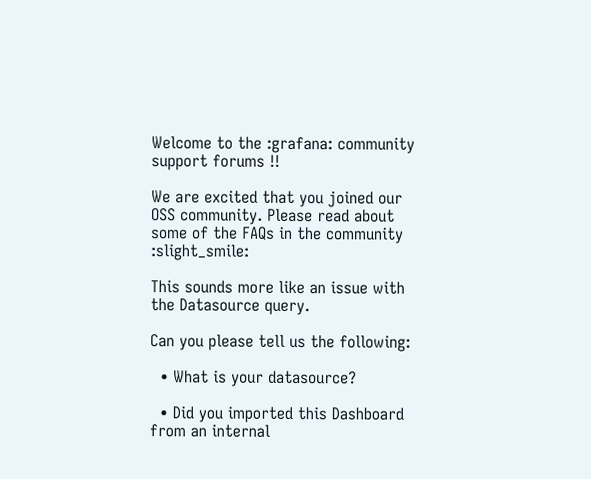Welcome to the :grafana: community support forums !!

We are excited that you joined our OSS community. Please read about some of the FAQs in the community :slight_smile:

This sounds more like an issue with the Datasource query.

Can you please tell us the following:

  • What is your datasource?

  • Did you imported this Dashboard from an internal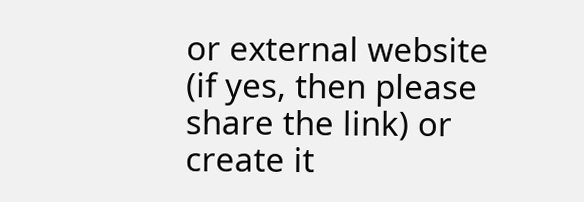or external website (if yes, then please share the link) or create it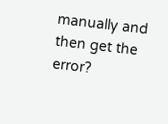manually and then get the error?